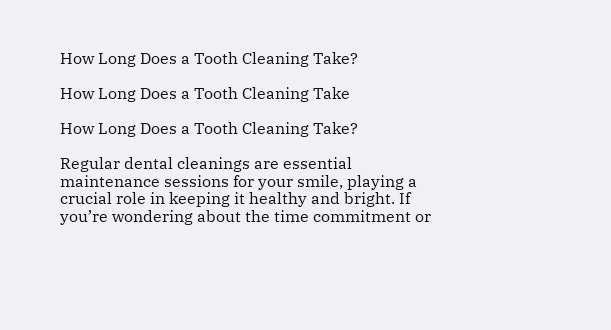How Long Does a Tooth Cleaning Take?

How Long Does a Tooth Cleaning Take

How Long Does a Tooth Cleaning Take?

Regular dental cleanings are essential maintenance sessions for your smile, playing a crucial role in keeping it healthy and bright. If you’re wondering about the time commitment or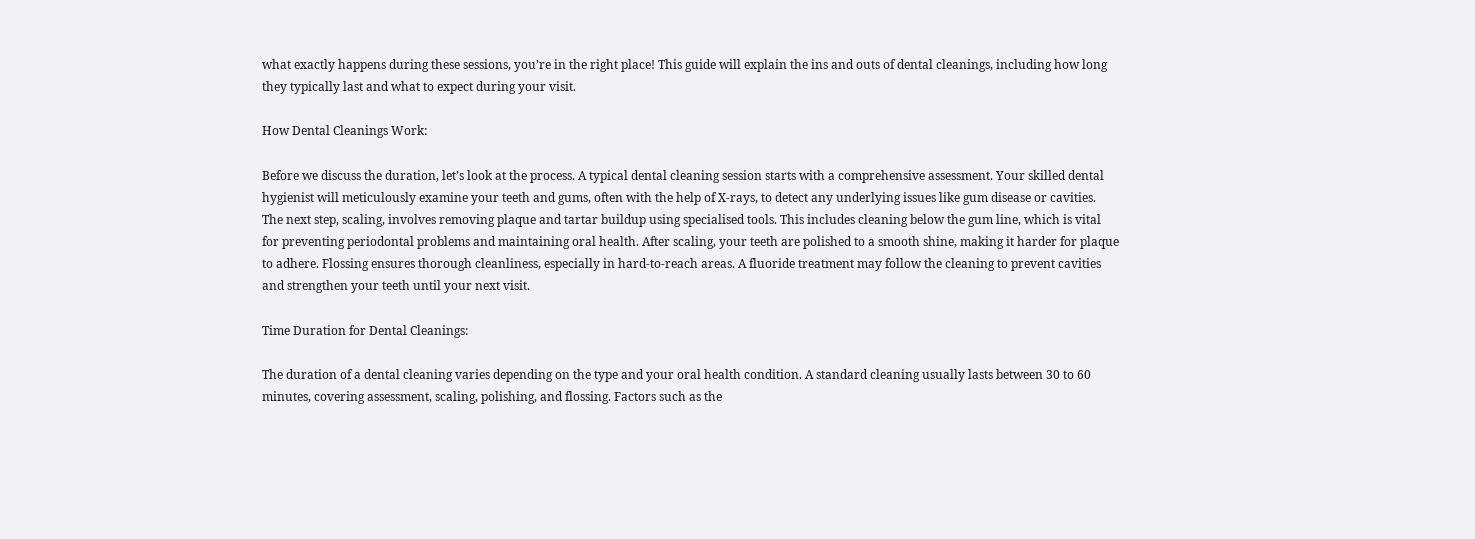what exactly happens during these sessions, you’re in the right place! This guide will explain the ins and outs of dental cleanings, including how long they typically last and what to expect during your visit.

How Dental Cleanings Work:

Before we discuss the duration, let’s look at the process. A typical dental cleaning session starts with a comprehensive assessment. Your skilled dental hygienist will meticulously examine your teeth and gums, often with the help of X-rays, to detect any underlying issues like gum disease or cavities. The next step, scaling, involves removing plaque and tartar buildup using specialised tools. This includes cleaning below the gum line, which is vital for preventing periodontal problems and maintaining oral health. After scaling, your teeth are polished to a smooth shine, making it harder for plaque to adhere. Flossing ensures thorough cleanliness, especially in hard-to-reach areas. A fluoride treatment may follow the cleaning to prevent cavities and strengthen your teeth until your next visit.

Time Duration for Dental Cleanings:

The duration of a dental cleaning varies depending on the type and your oral health condition. A standard cleaning usually lasts between 30 to 60 minutes, covering assessment, scaling, polishing, and flossing. Factors such as the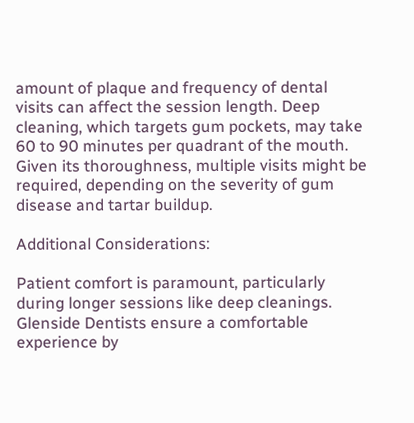amount of plaque and frequency of dental visits can affect the session length. Deep cleaning, which targets gum pockets, may take 60 to 90 minutes per quadrant of the mouth. Given its thoroughness, multiple visits might be required, depending on the severity of gum disease and tartar buildup.

Additional Considerations:

Patient comfort is paramount, particularly during longer sessions like deep cleanings. Glenside Dentists ensure a comfortable experience by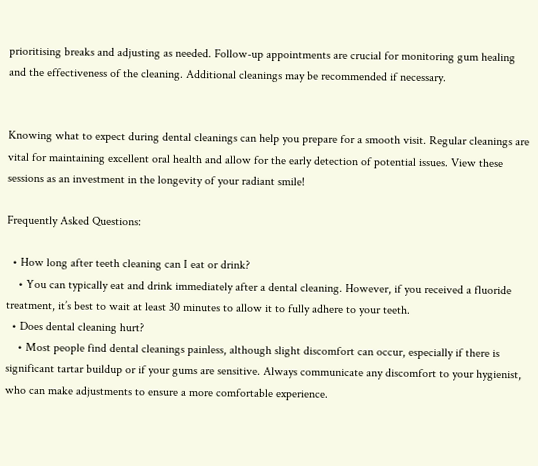prioritising breaks and adjusting as needed. Follow-up appointments are crucial for monitoring gum healing and the effectiveness of the cleaning. Additional cleanings may be recommended if necessary.


Knowing what to expect during dental cleanings can help you prepare for a smooth visit. Regular cleanings are vital for maintaining excellent oral health and allow for the early detection of potential issues. View these sessions as an investment in the longevity of your radiant smile!

Frequently Asked Questions:

  • How long after teeth cleaning can I eat or drink?
    • You can typically eat and drink immediately after a dental cleaning. However, if you received a fluoride treatment, it’s best to wait at least 30 minutes to allow it to fully adhere to your teeth.
  • Does dental cleaning hurt?
    • Most people find dental cleanings painless, although slight discomfort can occur, especially if there is significant tartar buildup or if your gums are sensitive. Always communicate any discomfort to your hygienist, who can make adjustments to ensure a more comfortable experience.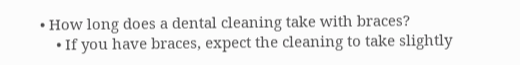• How long does a dental cleaning take with braces?
    • If you have braces, expect the cleaning to take slightly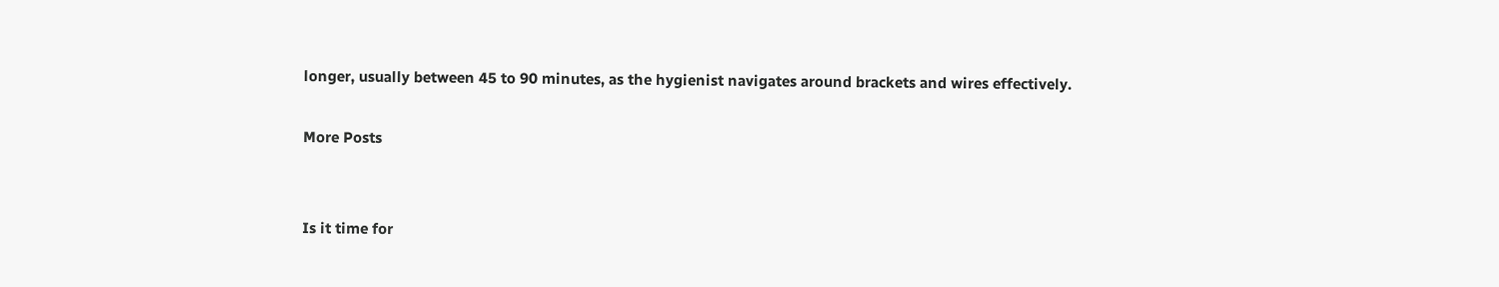longer, usually between 45 to 90 minutes, as the hygienist navigates around brackets and wires effectively.

More Posts


Is it time for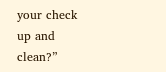your check up and clean?”